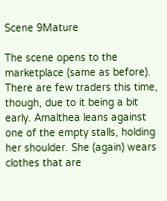Scene 9Mature

The scene opens to the marketplace (same as before). There are few traders this time, though, due to it being a bit early. Amalthea leans against one of the empty stalls, holding her shoulder. She (again) wears clothes that are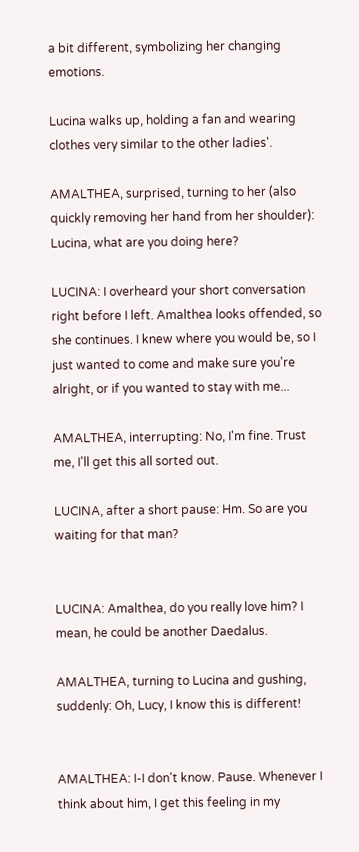a bit different, symbolizing her changing emotions.

Lucina walks up, holding a fan and wearing clothes very similar to the other ladies'.

AMALTHEA, surprised, turning to her (also quickly removing her hand from her shoulder): Lucina, what are you doing here?

LUCINA: I overheard your short conversation right before I left. Amalthea looks offended, so she continues. I knew where you would be, so I just wanted to come and make sure you're alright, or if you wanted to stay with me...

AMALTHEA, interrupting: No, I'm fine. Trust me, I'll get this all sorted out.

LUCINA, after a short pause: Hm. So are you waiting for that man?


LUCINA: Amalthea, do you really love him? I mean, he could be another Daedalus.

AMALTHEA, turning to Lucina and gushing, suddenly: Oh, Lucy, I know this is different!


AMALTHEA: I-I don't know. Pause. Whenever I think about him, I get this feeling in my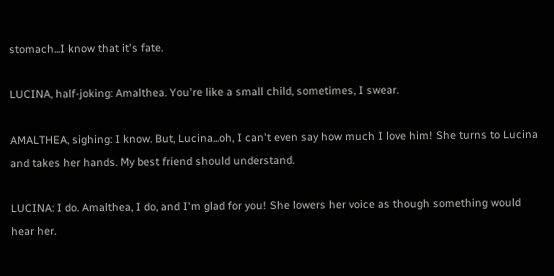stomach...I know that it's fate.

LUCINA, half-joking: Amalthea. You're like a small child, sometimes, I swear.

AMALTHEA, sighing: I know. But, Lucina...oh, I can't even say how much I love him! She turns to Lucina and takes her hands. My best friend should understand.

LUCINA: I do. Amalthea, I do, and I'm glad for you! She lowers her voice as though something would hear her.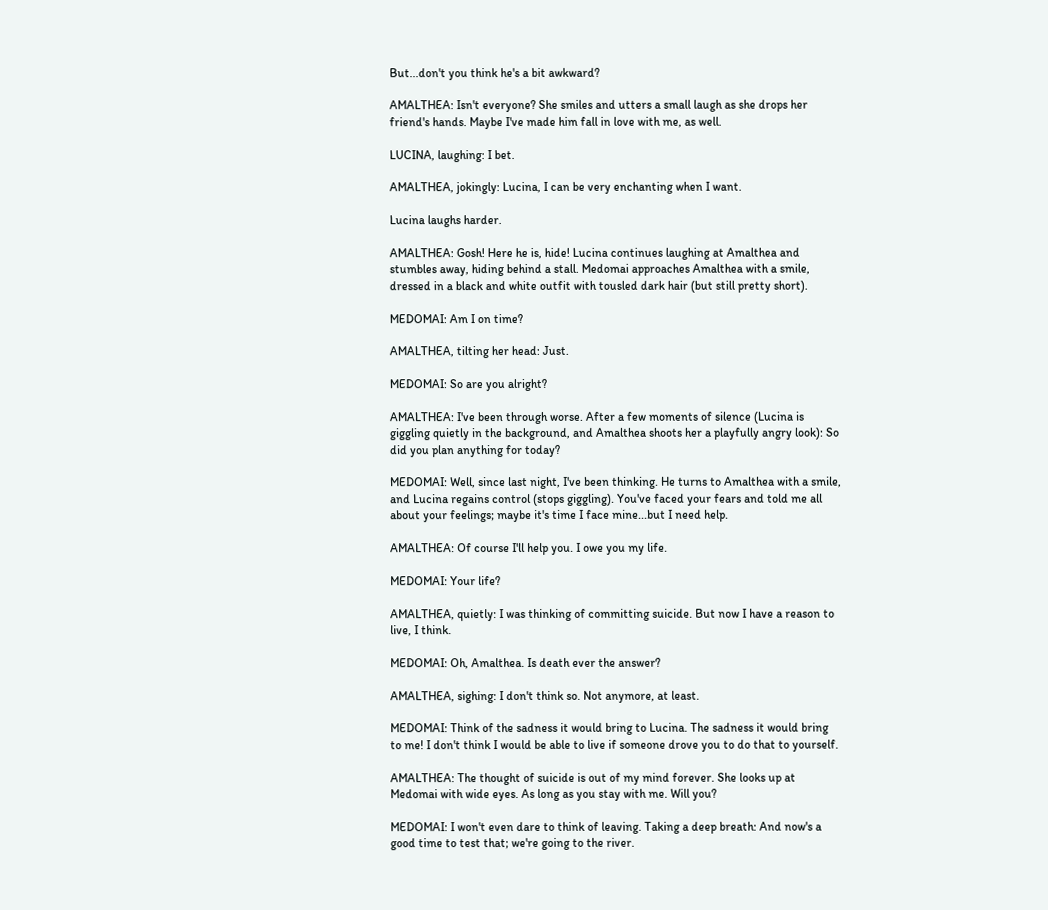But...don't you think he's a bit awkward?

AMALTHEA: Isn't everyone? She smiles and utters a small laugh as she drops her friend's hands. Maybe I've made him fall in love with me, as well.

LUCINA, laughing: I bet.

AMALTHEA, jokingly: Lucina, I can be very enchanting when I want.

Lucina laughs harder.

AMALTHEA: Gosh! Here he is, hide! Lucina continues laughing at Amalthea and stumbles away, hiding behind a stall. Medomai approaches Amalthea with a smile, dressed in a black and white outfit with tousled dark hair (but still pretty short).

MEDOMAI: Am I on time?

AMALTHEA, tilting her head: Just.

MEDOMAI: So are you alright?

AMALTHEA: I've been through worse. After a few moments of silence (Lucina is giggling quietly in the background, and Amalthea shoots her a playfully angry look): So did you plan anything for today?

MEDOMAI: Well, since last night, I've been thinking. He turns to Amalthea with a smile, and Lucina regains control (stops giggling). You've faced your fears and told me all about your feelings; maybe it's time I face mine...but I need help.

AMALTHEA: Of course I'll help you. I owe you my life.

MEDOMAI: Your life?

AMALTHEA, quietly: I was thinking of committing suicide. But now I have a reason to live, I think.

MEDOMAI: Oh, Amalthea. Is death ever the answer?

AMALTHEA, sighing: I don't think so. Not anymore, at least.

MEDOMAI: Think of the sadness it would bring to Lucina. The sadness it would bring to me! I don't think I would be able to live if someone drove you to do that to yourself.

AMALTHEA: The thought of suicide is out of my mind forever. She looks up at Medomai with wide eyes. As long as you stay with me. Will you?

MEDOMAI: I won't even dare to think of leaving. Taking a deep breath: And now's a good time to test that; we're going to the river.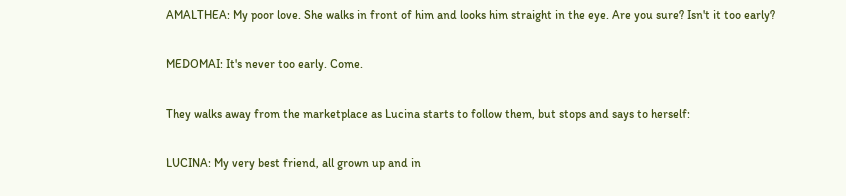AMALTHEA: My poor love. She walks in front of him and looks him straight in the eye. Are you sure? Isn't it too early?

MEDOMAI: It's never too early. Come.

They walks away from the marketplace as Lucina starts to follow them, but stops and says to herself:

LUCINA: My very best friend, all grown up and in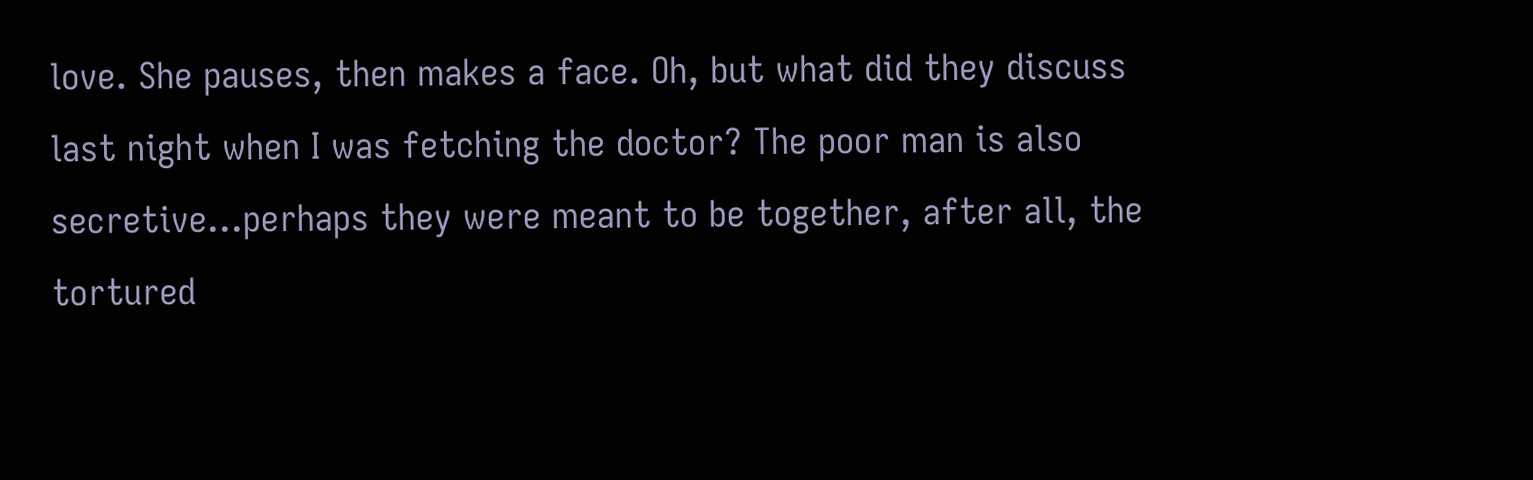love. She pauses, then makes a face. Oh, but what did they discuss last night when I was fetching the doctor? The poor man is also secretive...perhaps they were meant to be together, after all, the tortured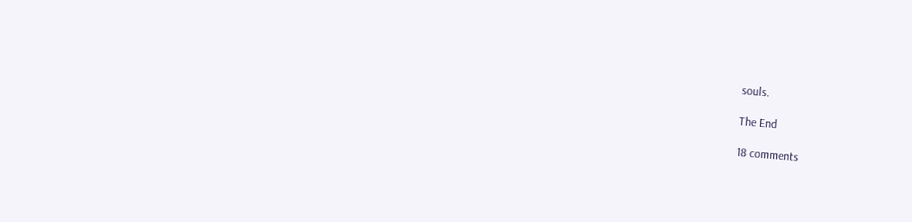souls.

The End

18 comments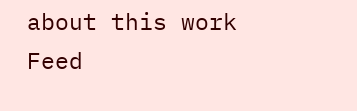about this work Feed